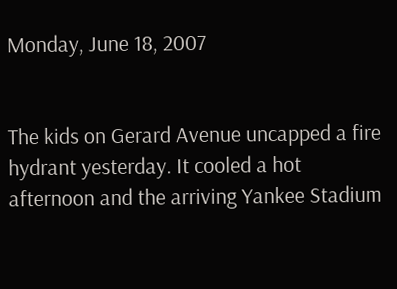Monday, June 18, 2007


The kids on Gerard Avenue uncapped a fire hydrant yesterday. It cooled a hot afternoon and the arriving Yankee Stadium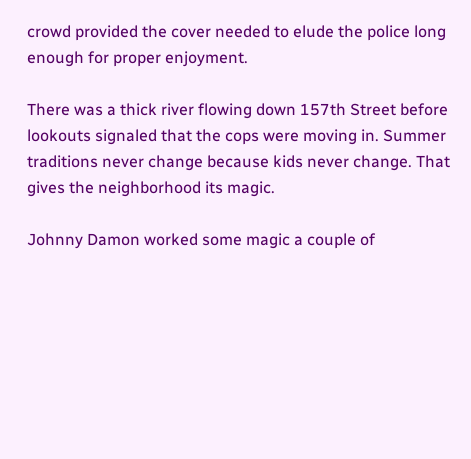crowd provided the cover needed to elude the police long enough for proper enjoyment.

There was a thick river flowing down 157th Street before lookouts signaled that the cops were moving in. Summer traditions never change because kids never change. That gives the neighborhood its magic.

Johnny Damon worked some magic a couple of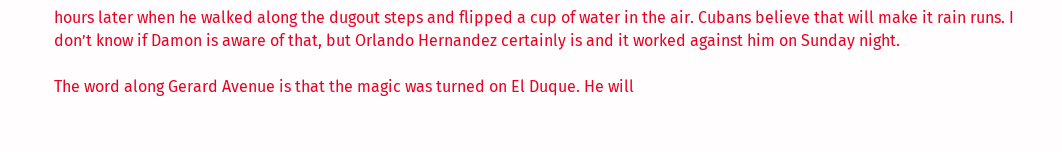hours later when he walked along the dugout steps and flipped a cup of water in the air. Cubans believe that will make it rain runs. I don’t know if Damon is aware of that, but Orlando Hernandez certainly is and it worked against him on Sunday night.

The word along Gerard Avenue is that the magic was turned on El Duque. He will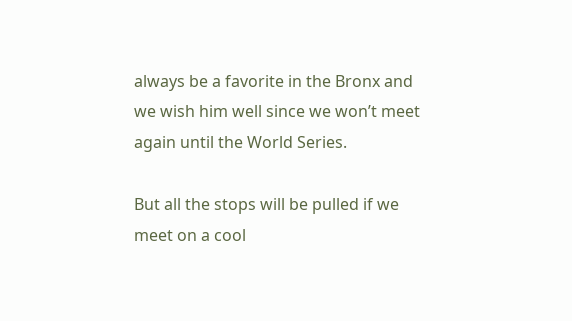always be a favorite in the Bronx and we wish him well since we won’t meet again until the World Series.

But all the stops will be pulled if we meet on a cool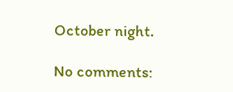October night.

No comments: